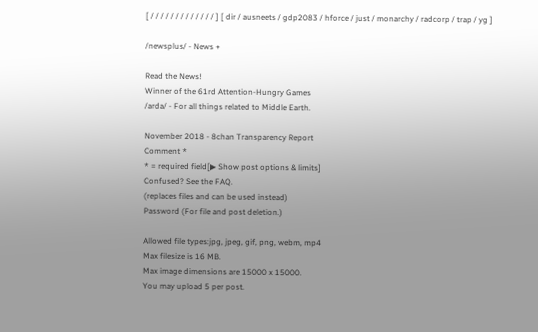[ / / / / / / / / / / / / / ] [ dir / ausneets / gdp2083 / hforce / just / monarchy / radcorp / trap / yg ]

/newsplus/ - News +

Read the News!
Winner of the 61rd Attention-Hungry Games
/arda/ - For all things related to Middle Earth.

November 2018 - 8chan Transparency Report
Comment *
* = required field[▶ Show post options & limits]
Confused? See the FAQ.
(replaces files and can be used instead)
Password (For file and post deletion.)

Allowed file types:jpg, jpeg, gif, png, webm, mp4
Max filesize is 16 MB.
Max image dimensions are 15000 x 15000.
You may upload 5 per post.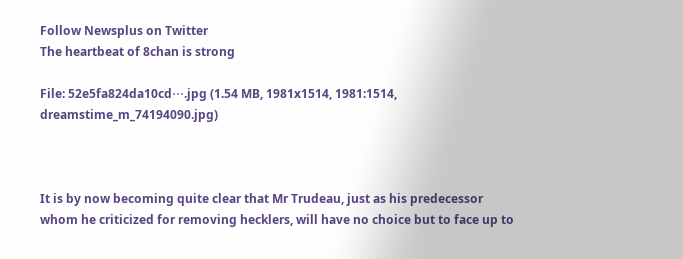Follow Newsplus on Twitter
The heartbeat of 8chan is strong

File: 52e5fa824da10cd⋯.jpg (1.54 MB, 1981x1514, 1981:1514, dreamstime_m_74194090.jpg)



It is by now becoming quite clear that Mr Trudeau, just as his predecessor whom he criticized for removing hecklers, will have no choice but to face up to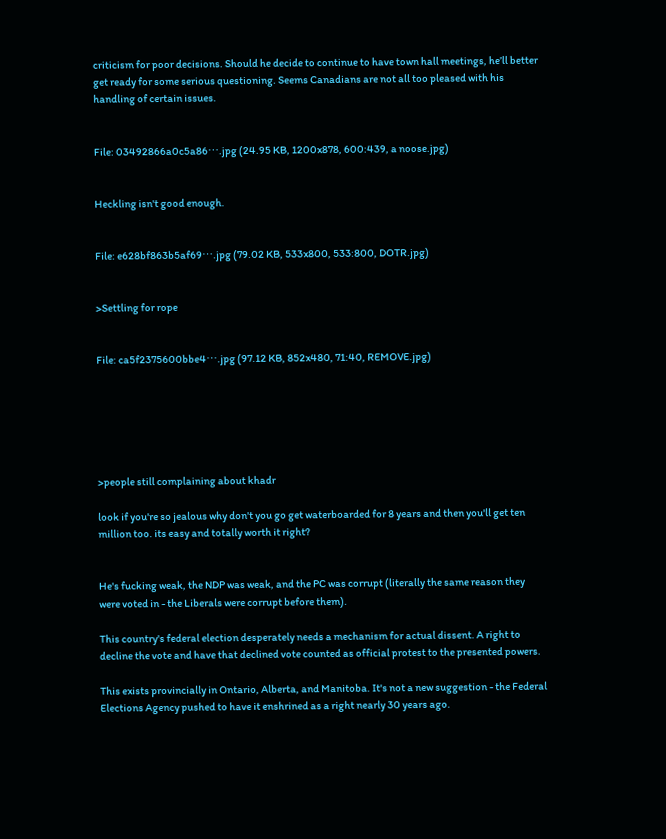criticism for poor decisions. Should he decide to continue to have town hall meetings, he’ll better get ready for some serious questioning. Seems Canadians are not all too pleased with his handling of certain issues.


File: 03492866a0c5a86⋯.jpg (24.95 KB, 1200x878, 600:439, a noose.jpg)


Heckling isn't good enough.


File: e628bf863b5af69⋯.jpg (79.02 KB, 533x800, 533:800, DOTR.jpg)


>Settling for rope


File: ca5f2375600bbe4⋯.jpg (97.12 KB, 852x480, 71:40, REMOVE.jpg)






>people still complaining about khadr

look if you're so jealous why don't you go get waterboarded for 8 years and then you'll get ten million too. its easy and totally worth it right?


He's fucking weak, the NDP was weak, and the PC was corrupt (literally the same reason they were voted in - the Liberals were corrupt before them).

This country's federal election desperately needs a mechanism for actual dissent. A right to decline the vote and have that declined vote counted as official protest to the presented powers.

This exists provincially in Ontario, Alberta, and Manitoba. It's not a new suggestion - the Federal Elections Agency pushed to have it enshrined as a right nearly 30 years ago.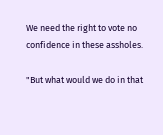We need the right to vote no confidence in these assholes.

"But what would we do in that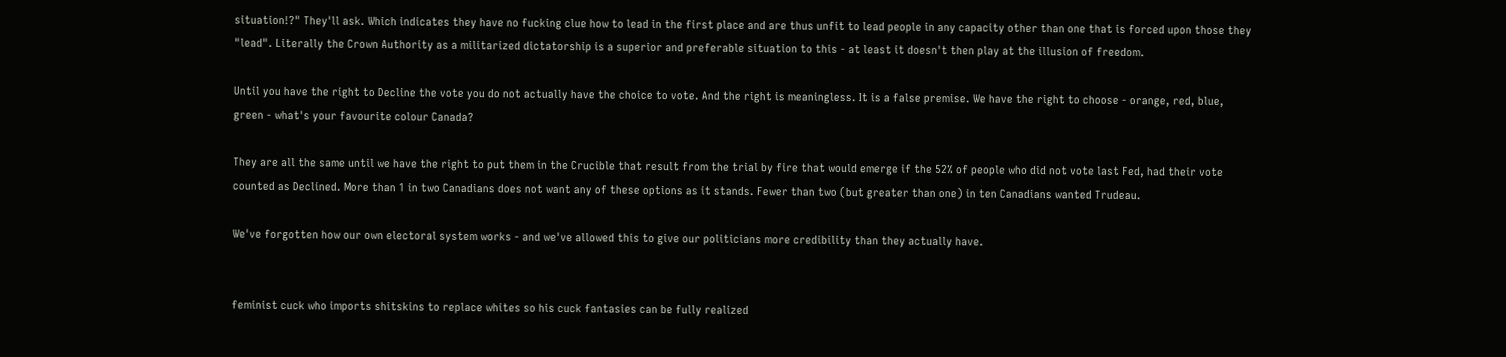situation!?" They'll ask. Which indicates they have no fucking clue how to lead in the first place and are thus unfit to lead people in any capacity other than one that is forced upon those they "lead". Literally the Crown Authority as a militarized dictatorship is a superior and preferable situation to this - at least it doesn't then play at the illusion of freedom.

Until you have the right to Decline the vote you do not actually have the choice to vote. And the right is meaningless. It is a false premise. We have the right to choose - orange, red, blue, green - what's your favourite colour Canada?

They are all the same until we have the right to put them in the Crucible that result from the trial by fire that would emerge if the 52% of people who did not vote last Fed, had their vote counted as Declined. More than 1 in two Canadians does not want any of these options as it stands. Fewer than two (but greater than one) in ten Canadians wanted Trudeau.

We've forgotten how our own electoral system works - and we've allowed this to give our politicians more credibility than they actually have.


feminist cuck who imports shitskins to replace whites so his cuck fantasies can be fully realized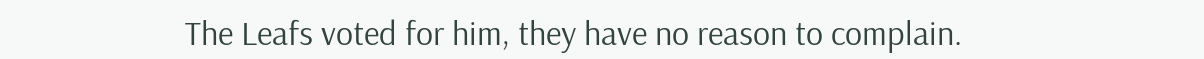The Leafs voted for him, they have no reason to complain.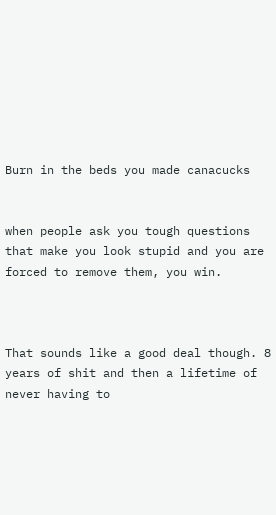Burn in the beds you made canacucks


when people ask you tough questions that make you look stupid and you are forced to remove them, you win.



That sounds like a good deal though. 8 years of shit and then a lifetime of never having to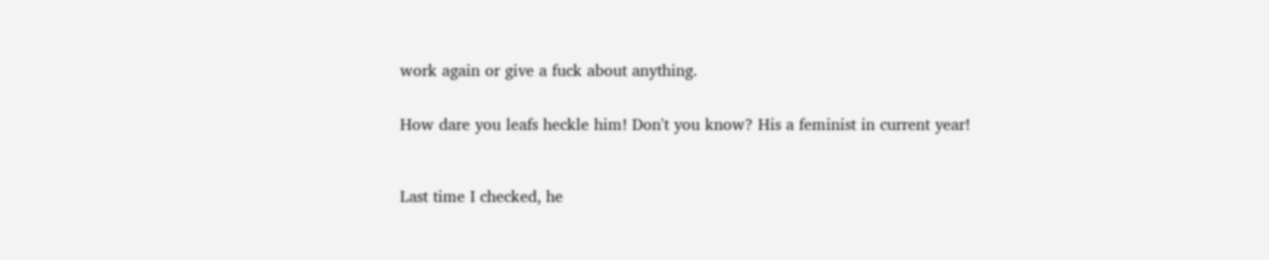work again or give a fuck about anything.


How dare you leafs heckle him! Don't you know? His a feminist in current year!



Last time I checked, he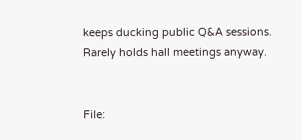keeps ducking public Q&A sessions. Rarely holds hall meetings anyway.


File: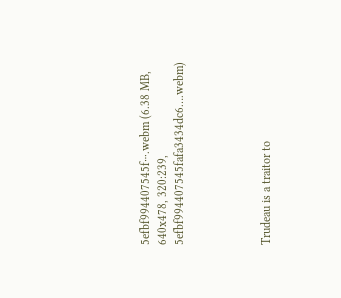5efbf994407545f⋯.webm (6.38 MB, 640x478, 320:239, 5efbf994407545fafa3434dc6….webm)




Trudeau is a traitor to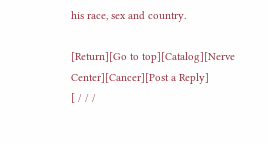his race, sex and country.

[Return][Go to top][Catalog][Nerve Center][Cancer][Post a Reply]
[ / / /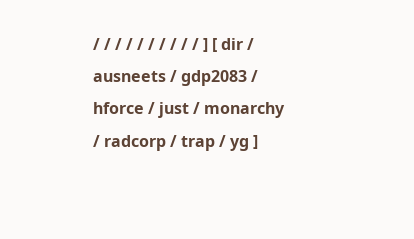/ / / / / / / / / / ] [ dir / ausneets / gdp2083 / hforce / just / monarchy / radcorp / trap / yg ]